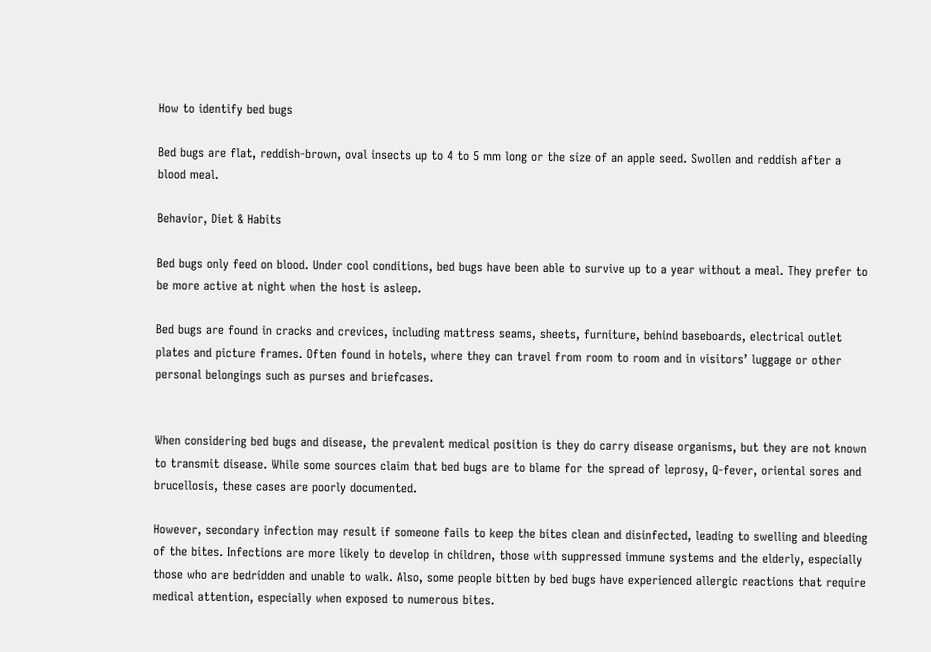How to identify bed bugs

Bed bugs are flat, reddish-brown, oval insects up to 4 to 5 mm long or the size of an apple seed. Swollen and reddish after a blood meal.

Behavior, Diet & Habits

Bed bugs only feed on blood. Under cool conditions, bed bugs have been able to survive up to a year without a meal. They prefer to be more active at night when the host is asleep.

Bed bugs are found in cracks and crevices, including mattress seams, sheets, furniture, behind baseboards, electrical outlet plates and picture frames. Often found in hotels, where they can travel from room to room and in visitors’ luggage or other personal belongings such as purses and briefcases.


When considering bed bugs and disease, the prevalent medical position is they do carry disease organisms, but they are not known to transmit disease. While some sources claim that bed bugs are to blame for the spread of leprosy, Q-fever, oriental sores and brucellosis, these cases are poorly documented.

However, secondary infection may result if someone fails to keep the bites clean and disinfected, leading to swelling and bleeding of the bites. Infections are more likely to develop in children, those with suppressed immune systems and the elderly, especially those who are bedridden and unable to walk. Also, some people bitten by bed bugs have experienced allergic reactions that require medical attention, especially when exposed to numerous bites.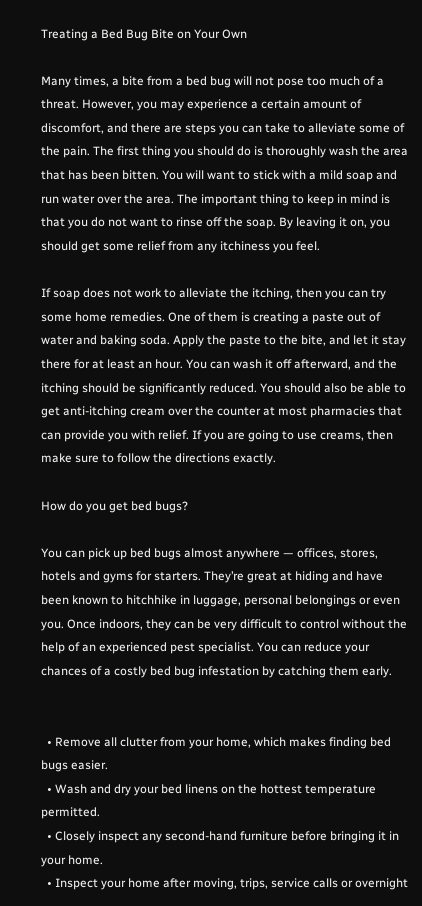Treating a Bed Bug Bite on Your Own

Many times, a bite from a bed bug will not pose too much of a threat. However, you may experience a certain amount of discomfort, and there are steps you can take to alleviate some of the pain. The first thing you should do is thoroughly wash the area that has been bitten. You will want to stick with a mild soap and run water over the area. The important thing to keep in mind is that you do not want to rinse off the soap. By leaving it on, you should get some relief from any itchiness you feel.

If soap does not work to alleviate the itching, then you can try some home remedies. One of them is creating a paste out of water and baking soda. Apply the paste to the bite, and let it stay there for at least an hour. You can wash it off afterward, and the itching should be significantly reduced. You should also be able to get anti-itching cream over the counter at most pharmacies that can provide you with relief. If you are going to use creams, then make sure to follow the directions exactly.

How do you get bed bugs?

You can pick up bed bugs almost anywhere — offices, stores, hotels and gyms for starters. They’re great at hiding and have been known to hitchhike in luggage, personal belongings or even you. Once indoors, they can be very difficult to control without the help of an experienced pest specialist. You can reduce your chances of a costly bed bug infestation by catching them early.


  • Remove all clutter from your home, which makes finding bed bugs easier.
  • Wash and dry your bed linens on the hottest temperature permitted.
  • Closely inspect any second-hand furniture before bringing it in your home.
  • Inspect your home after moving, trips, service calls or overnight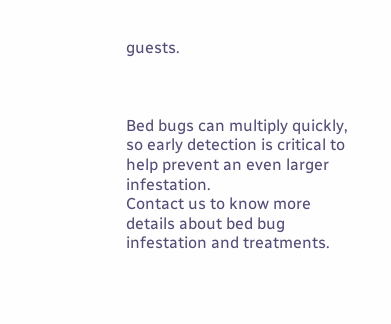guests.



Bed bugs can multiply quickly, so early detection is critical to help prevent an even larger infestation.
Contact us to know more details about bed bug infestation and treatments.